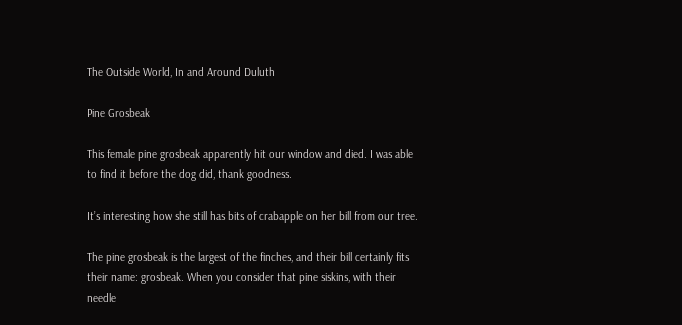The Outside World, In and Around Duluth

Pine Grosbeak

This female pine grosbeak apparently hit our window and died. I was able to find it before the dog did, thank goodness.

It’s interesting how she still has bits of crabapple on her bill from our tree.

The pine grosbeak is the largest of the finches, and their bill certainly fits their name: grosbeak. When you consider that pine siskins, with their needle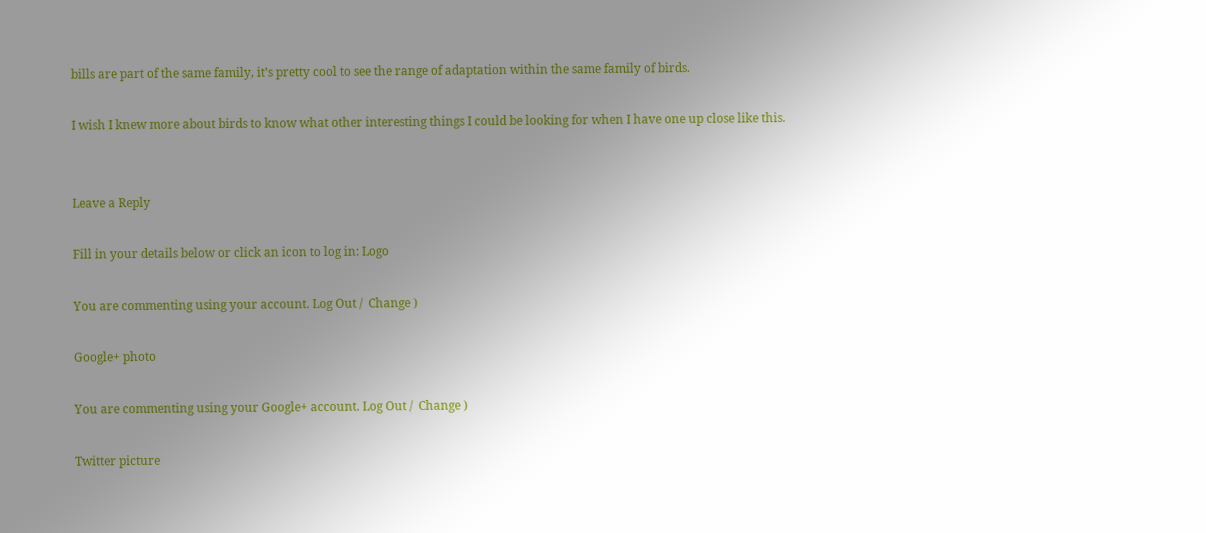bills are part of the same family, it’s pretty cool to see the range of adaptation within the same family of birds.

I wish I knew more about birds to know what other interesting things I could be looking for when I have one up close like this.


Leave a Reply

Fill in your details below or click an icon to log in: Logo

You are commenting using your account. Log Out /  Change )

Google+ photo

You are commenting using your Google+ account. Log Out /  Change )

Twitter picture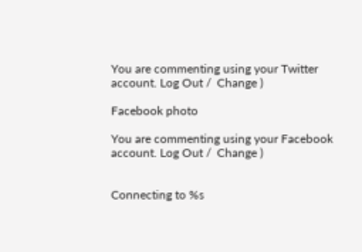You are commenting using your Twitter account. Log Out /  Change )

Facebook photo

You are commenting using your Facebook account. Log Out /  Change )


Connecting to %s